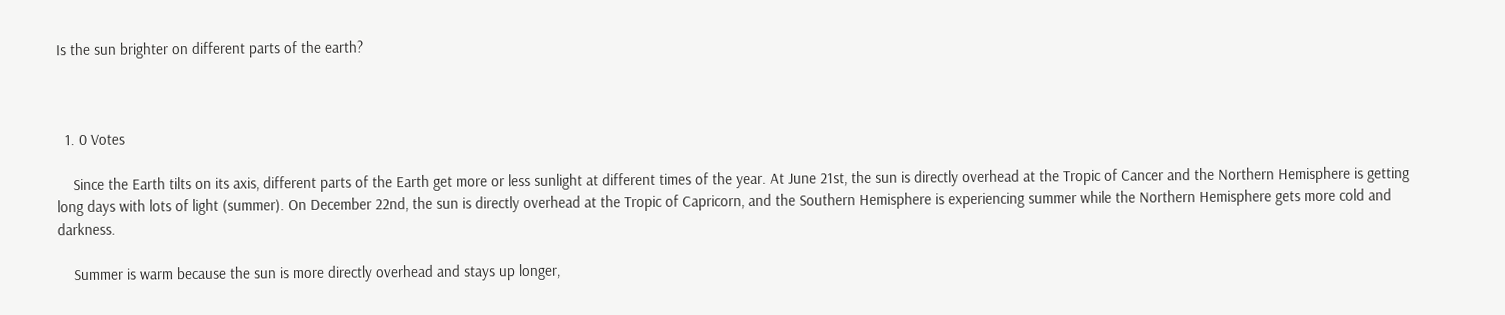Is the sun brighter on different parts of the earth?



  1. 0 Votes

    Since the Earth tilts on its axis, different parts of the Earth get more or less sunlight at different times of the year. At June 21st, the sun is directly overhead at the Tropic of Cancer and the Northern Hemisphere is getting long days with lots of light (summer). On December 22nd, the sun is directly overhead at the Tropic of Capricorn, and the Southern Hemisphere is experiencing summer while the Northern Hemisphere gets more cold and darkness.

    Summer is warm because the sun is more directly overhead and stays up longer,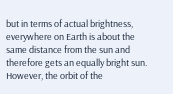but in terms of actual brightness, everywhere on Earth is about the same distance from the sun and therefore gets an equally bright sun. However, the orbit of the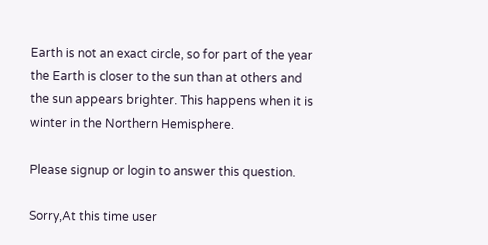Earth is not an exact circle, so for part of the year the Earth is closer to the sun than at others and the sun appears brighter. This happens when it is winter in the Northern Hemisphere.

Please signup or login to answer this question.

Sorry,At this time user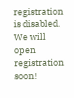registration is disabled. We will open registration soon!